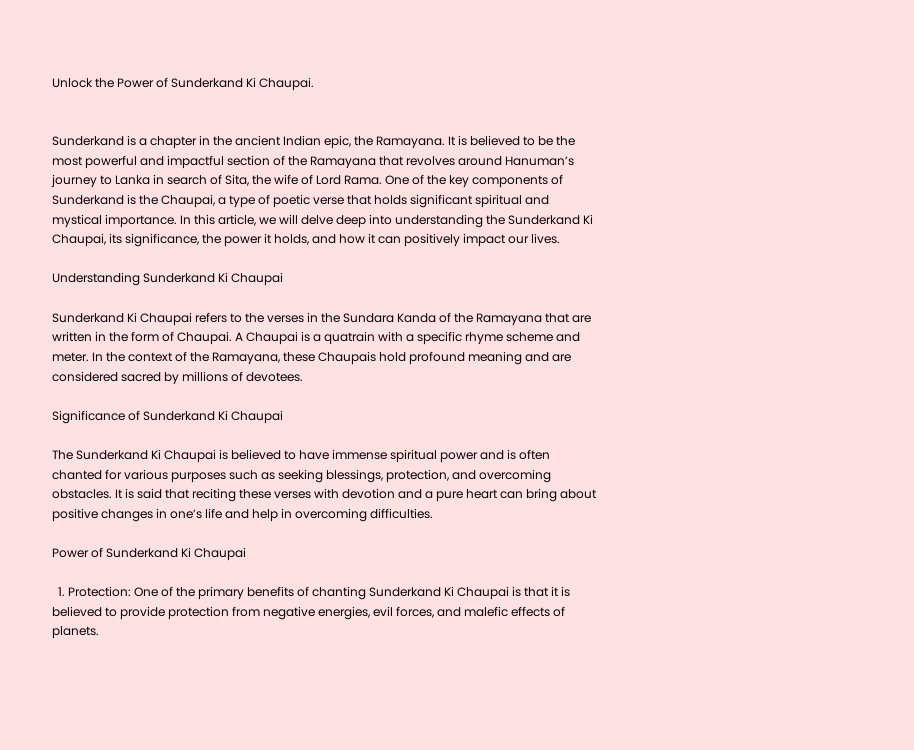Unlock the Power of Sunderkand Ki Chaupai.


Sunderkand is a chapter in the ancient Indian epic, the Ramayana. It is believed to be the most powerful and impactful section of the Ramayana that revolves around Hanuman’s journey to Lanka in search of Sita, the wife of Lord Rama. One of the key components of Sunderkand is the Chaupai, a type of poetic verse that holds significant spiritual and mystical importance. In this article, we will delve deep into understanding the Sunderkand Ki Chaupai, its significance, the power it holds, and how it can positively impact our lives.

Understanding Sunderkand Ki Chaupai

Sunderkand Ki Chaupai refers to the verses in the Sundara Kanda of the Ramayana that are written in the form of Chaupai. A Chaupai is a quatrain with a specific rhyme scheme and meter. In the context of the Ramayana, these Chaupais hold profound meaning and are considered sacred by millions of devotees.

Significance of Sunderkand Ki Chaupai

The Sunderkand Ki Chaupai is believed to have immense spiritual power and is often chanted for various purposes such as seeking blessings, protection, and overcoming obstacles. It is said that reciting these verses with devotion and a pure heart can bring about positive changes in one’s life and help in overcoming difficulties.

Power of Sunderkand Ki Chaupai

  1. Protection: One of the primary benefits of chanting Sunderkand Ki Chaupai is that it is believed to provide protection from negative energies, evil forces, and malefic effects of planets.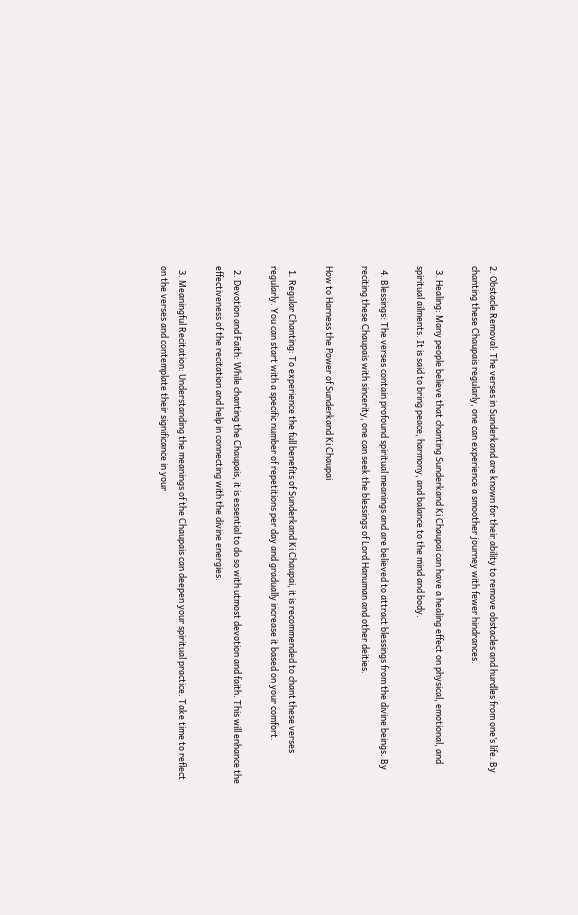2. Obstacle Removal: The verses in Sunderkand are known for their ability to remove obstacles and hurdles from one’s life. By chanting these Chaupais regularly, one can experience a smoother journey with fewer hindrances.

  3. Healing: Many people believe that chanting Sunderkand Ki Chaupai can have a healing effect on physical, emotional, and spiritual ailments. It is said to bring peace, harmony, and balance to the mind and body.

  4. Blessings: The verses contain profound spiritual meanings and are believed to attract blessings from the divine beings. By reciting these Chaupais with sincerity, one can seek the blessings of Lord Hanuman and other deities.

How to Harness the Power of Sunderkand Ki Chaupai

  1. Regular Chanting: To experience the full benefits of Sunderkand Ki Chaupai, it is recommended to chant these verses regularly. You can start with a specific number of repetitions per day and gradually increase it based on your comfort.

  2. Devotion and Faith: While chanting the Chaupais, it is essential to do so with utmost devotion and faith. This will enhance the effectiveness of the recitation and help in connecting with the divine energies.

  3. Meaningful Recitation: Understanding the meanings of the Chaupais can deepen your spiritual practice. Take time to reflect on the verses and contemplate their significance in your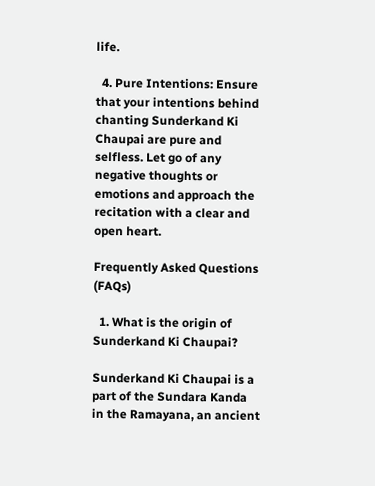life.

  4. Pure Intentions: Ensure that your intentions behind chanting Sunderkand Ki Chaupai are pure and selfless. Let go of any negative thoughts or emotions and approach the recitation with a clear and open heart.

Frequently Asked Questions (FAQs)

  1. What is the origin of Sunderkand Ki Chaupai?

Sunderkand Ki Chaupai is a part of the Sundara Kanda in the Ramayana, an ancient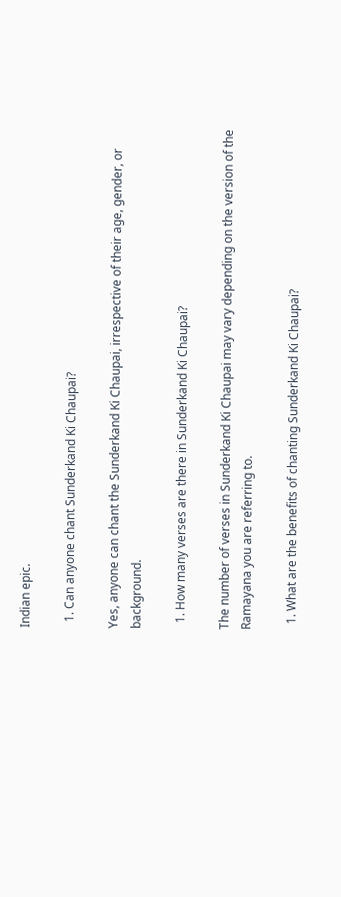Indian epic.

  1. Can anyone chant Sunderkand Ki Chaupai?

Yes, anyone can chant the Sunderkand Ki Chaupai, irrespective of their age, gender, or background.

  1. How many verses are there in Sunderkand Ki Chaupai?

The number of verses in Sunderkand Ki Chaupai may vary depending on the version of the Ramayana you are referring to.

  1. What are the benefits of chanting Sunderkand Ki Chaupai?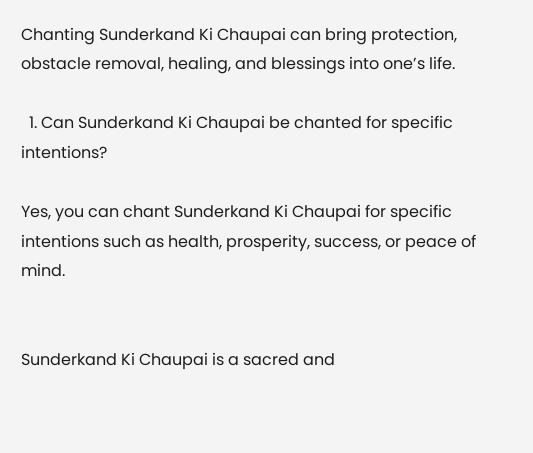Chanting Sunderkand Ki Chaupai can bring protection, obstacle removal, healing, and blessings into one’s life.

  1. Can Sunderkand Ki Chaupai be chanted for specific intentions?

Yes, you can chant Sunderkand Ki Chaupai for specific intentions such as health, prosperity, success, or peace of mind.


Sunderkand Ki Chaupai is a sacred and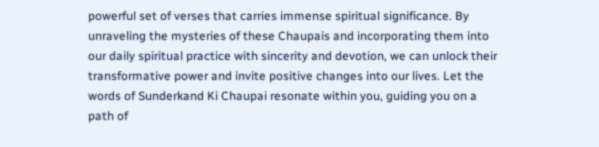powerful set of verses that carries immense spiritual significance. By unraveling the mysteries of these Chaupais and incorporating them into our daily spiritual practice with sincerity and devotion, we can unlock their transformative power and invite positive changes into our lives. Let the words of Sunderkand Ki Chaupai resonate within you, guiding you on a path of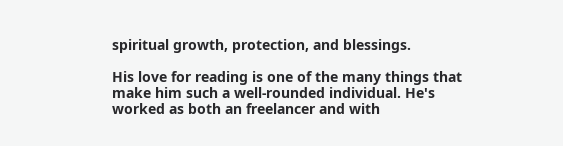spiritual growth, protection, and blessings.

His love for reading is one of the many things that make him such a well-rounded individual. He's worked as both an freelancer and with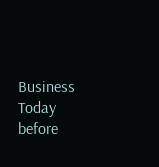Business Today before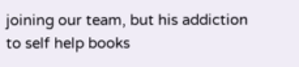joining our team, but his addiction to self help books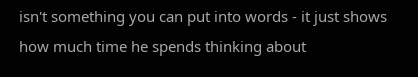isn't something you can put into words - it just shows how much time he spends thinking about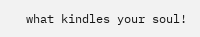what kindles your soul!